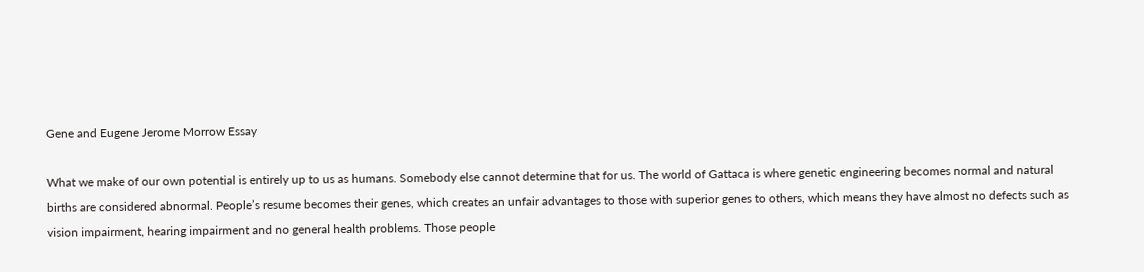Gene and Eugene Jerome Morrow Essay

What we make of our own potential is entirely up to us as humans. Somebody else cannot determine that for us. The world of Gattaca is where genetic engineering becomes normal and natural births are considered abnormal. People’s resume becomes their genes, which creates an unfair advantages to those with superior genes to others, which means they have almost no defects such as vision impairment, hearing impairment and no general health problems. Those people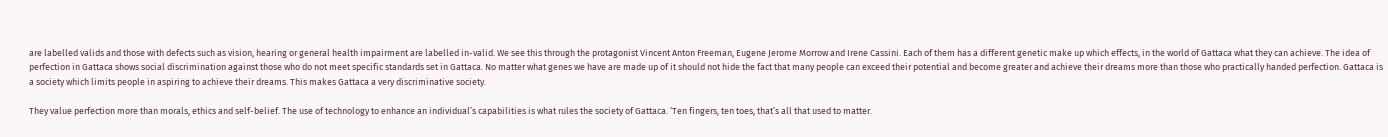are labelled valids and those with defects such as vision, hearing or general health impairment are labelled in-valid. We see this through the protagonist Vincent Anton Freeman, Eugene Jerome Morrow and Irene Cassini. Each of them has a different genetic make up which effects, in the world of Gattaca what they can achieve. The idea of perfection in Gattaca shows social discrimination against those who do not meet specific standards set in Gattaca. No matter what genes we have are made up of it should not hide the fact that many people can exceed their potential and become greater and achieve their dreams more than those who practically handed perfection. Gattaca is a society which limits people in aspiring to achieve their dreams. This makes Gattaca a very discriminative society.

They value perfection more than morals, ethics and self-belief. The use of technology to enhance an individual’s capabilities is what rules the society of Gattaca. ‘Ten fingers, ten toes, that’s all that used to matter.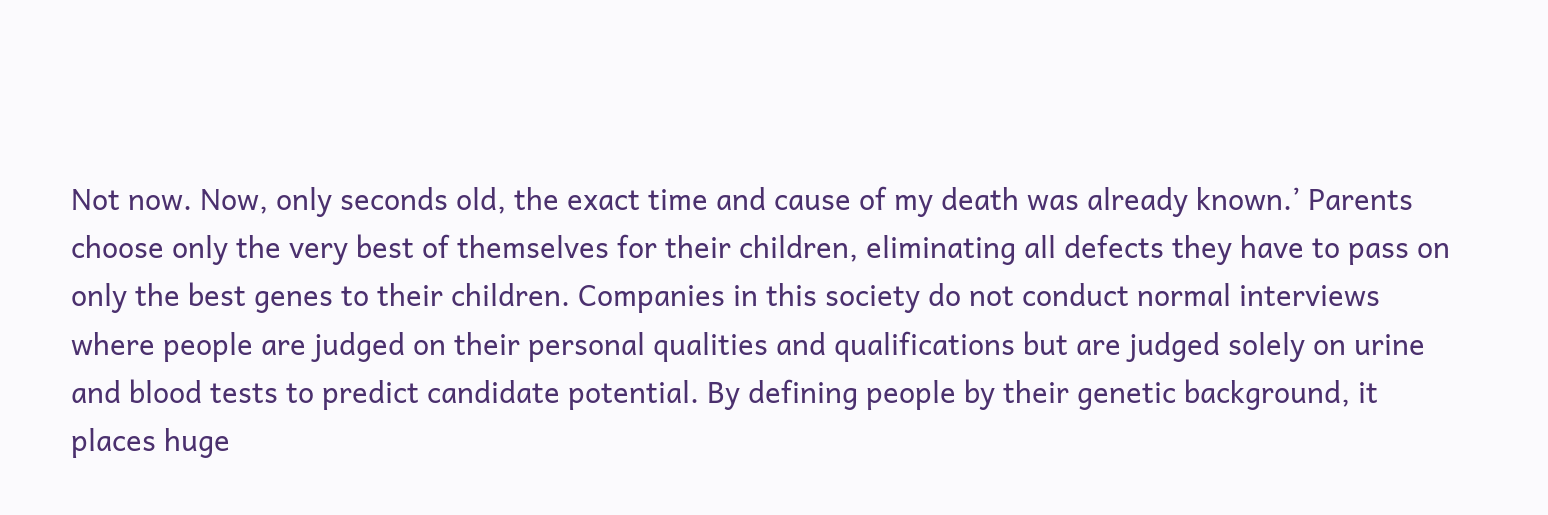Not now. Now, only seconds old, the exact time and cause of my death was already known.’ Parents choose only the very best of themselves for their children, eliminating all defects they have to pass on only the best genes to their children. Companies in this society do not conduct normal interviews where people are judged on their personal qualities and qualifications but are judged solely on urine and blood tests to predict candidate potential. By defining people by their genetic background, it places huge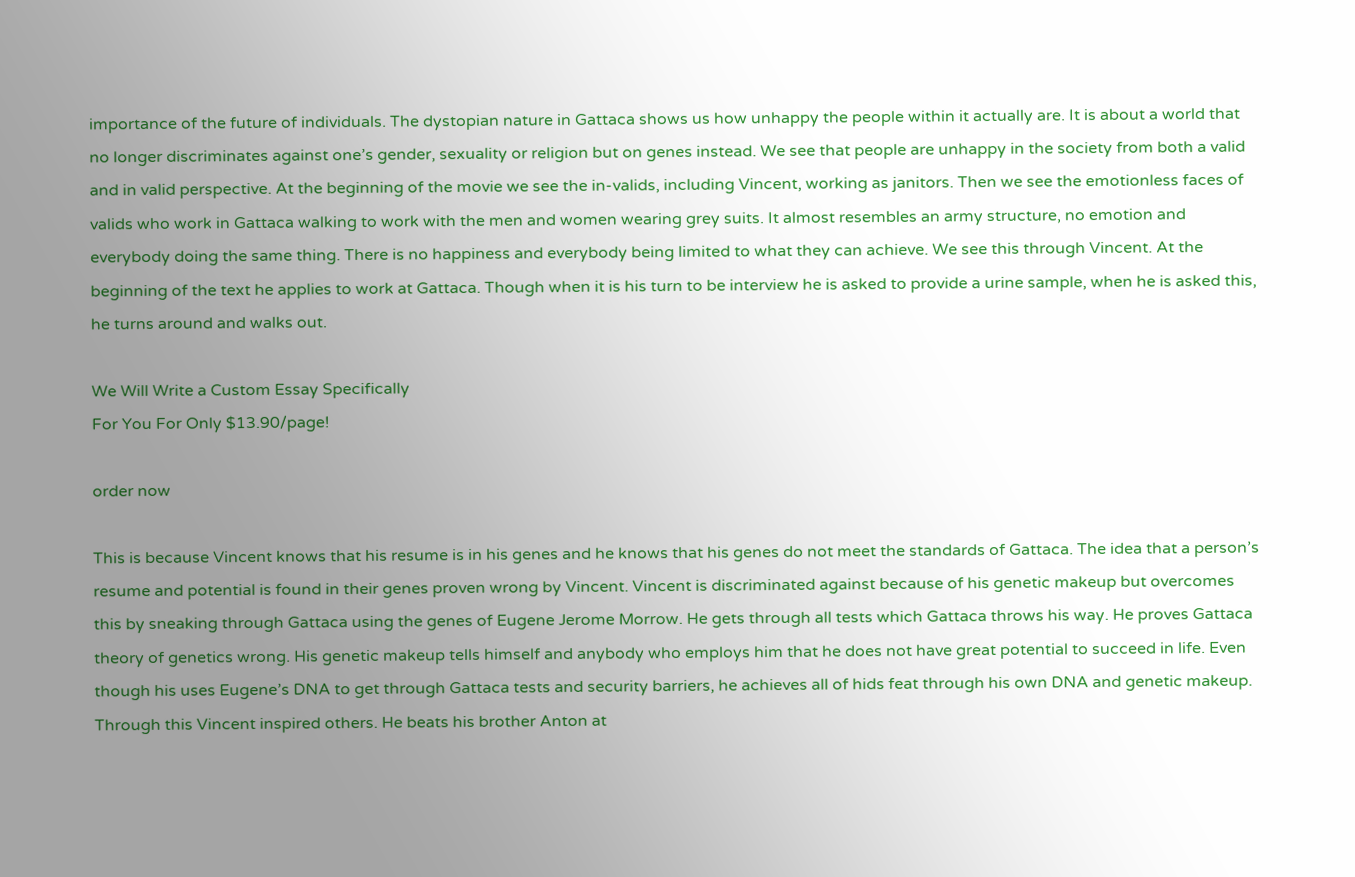importance of the future of individuals. The dystopian nature in Gattaca shows us how unhappy the people within it actually are. It is about a world that no longer discriminates against one’s gender, sexuality or religion but on genes instead. We see that people are unhappy in the society from both a valid and in valid perspective. At the beginning of the movie we see the in-valids, including Vincent, working as janitors. Then we see the emotionless faces of valids who work in Gattaca walking to work with the men and women wearing grey suits. It almost resembles an army structure, no emotion and everybody doing the same thing. There is no happiness and everybody being limited to what they can achieve. We see this through Vincent. At the beginning of the text he applies to work at Gattaca. Though when it is his turn to be interview he is asked to provide a urine sample, when he is asked this, he turns around and walks out.

We Will Write a Custom Essay Specifically
For You For Only $13.90/page!

order now

This is because Vincent knows that his resume is in his genes and he knows that his genes do not meet the standards of Gattaca. The idea that a person’s resume and potential is found in their genes proven wrong by Vincent. Vincent is discriminated against because of his genetic makeup but overcomes this by sneaking through Gattaca using the genes of Eugene Jerome Morrow. He gets through all tests which Gattaca throws his way. He proves Gattaca theory of genetics wrong. His genetic makeup tells himself and anybody who employs him that he does not have great potential to succeed in life. Even though his uses Eugene’s DNA to get through Gattaca tests and security barriers, he achieves all of hids feat through his own DNA and genetic makeup. Through this Vincent inspired others. He beats his brother Anton at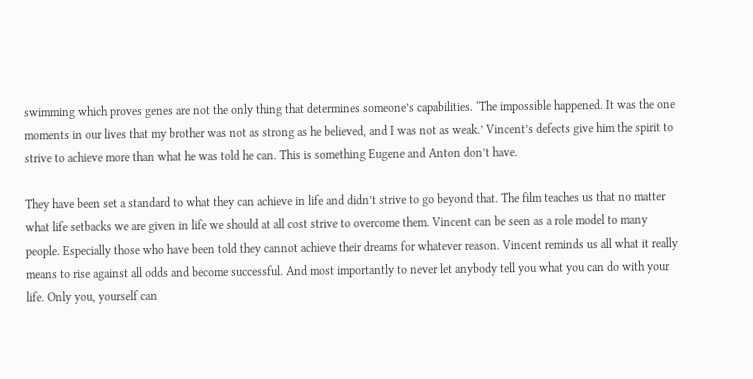swimming which proves genes are not the only thing that determines someone’s capabilities. ‘The impossible happened. It was the one moments in our lives that my brother was not as strong as he believed, and I was not as weak.’ Vincent’s defects give him the spirit to strive to achieve more than what he was told he can. This is something Eugene and Anton don’t have.

They have been set a standard to what they can achieve in life and didn’t strive to go beyond that. The film teaches us that no matter what life setbacks we are given in life we should at all cost strive to overcome them. Vincent can be seen as a role model to many people. Especially those who have been told they cannot achieve their dreams for whatever reason. Vincent reminds us all what it really means to rise against all odds and become successful. And most importantly to never let anybody tell you what you can do with your life. Only you, yourself can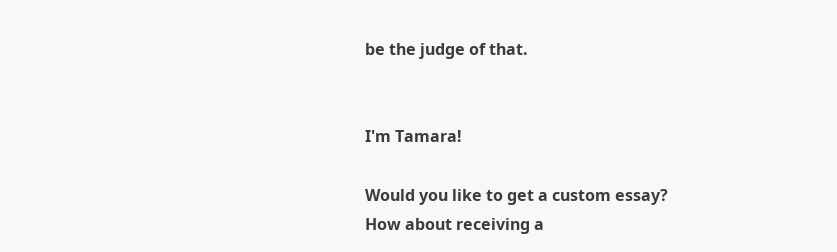be the judge of that.


I'm Tamara!

Would you like to get a custom essay? How about receiving a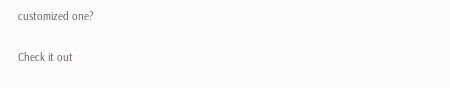customized one?

Check it out